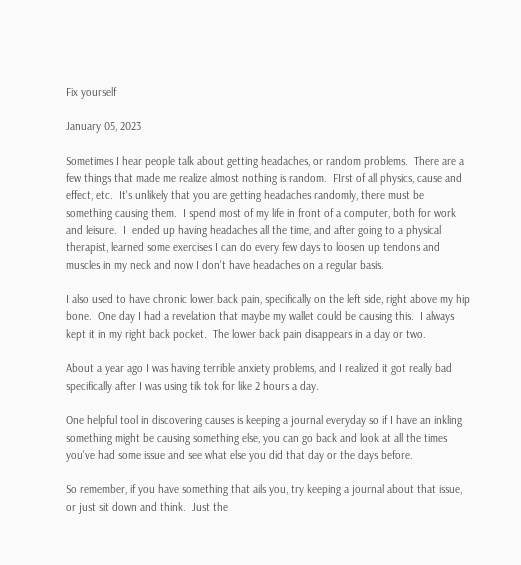Fix yourself

January 05, 2023

Sometimes I hear people talk about getting headaches, or random problems.  There are a few things that made me realize almost nothing is random.  FIrst of all physics, cause and effect, etc.  It's unlikely that you are getting headaches randomly, there must be something causing them.  I spend most of my life in front of a computer, both for work and leisure.  I  ended up having headaches all the time, and after going to a physical therapist, learned some exercises I can do every few days to loosen up tendons and muscles in my neck and now I don't have headaches on a regular basis.

I also used to have chronic lower back pain, specifically on the left side, right above my hip bone.  One day I had a revelation that maybe my wallet could be causing this.  I always kept it in my right back pocket.  The lower back pain disappears in a day or two.

About a year ago I was having terrible anxiety problems, and I realized it got really bad specifically after I was using tik tok for like 2 hours a day.

One helpful tool in discovering causes is keeping a journal everyday so if I have an inkling something might be causing something else, you can go back and look at all the times you've had some issue and see what else you did that day or the days before.

So remember, if you have something that ails you, try keeping a journal about that issue, or just sit down and think.  Just the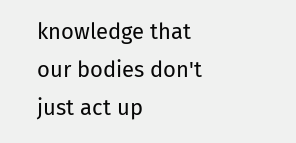knowledge that our bodies don't just act up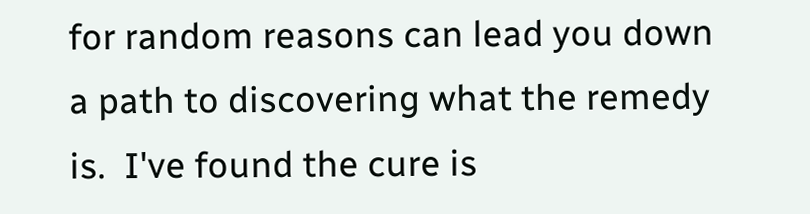for random reasons can lead you down a path to discovering what the remedy is.  I've found the cure is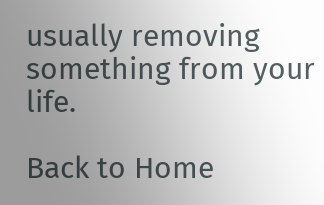usually removing something from your life.

Back to Home